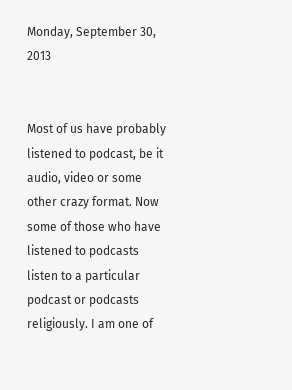Monday, September 30, 2013


Most of us have probably listened to podcast, be it audio, video or some other crazy format. Now some of those who have listened to podcasts listen to a particular podcast or podcasts religiously. I am one of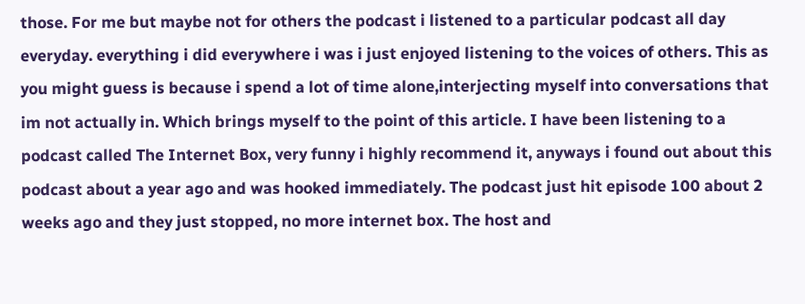those. For me but maybe not for others the podcast i listened to a particular podcast all day everyday. everything i did everywhere i was i just enjoyed listening to the voices of others. This as you might guess is because i spend a lot of time alone,interjecting myself into conversations that im not actually in. Which brings myself to the point of this article. I have been listening to a podcast called The Internet Box, very funny i highly recommend it, anyways i found out about this podcast about a year ago and was hooked immediately. The podcast just hit episode 100 about 2 weeks ago and they just stopped, no more internet box. The host and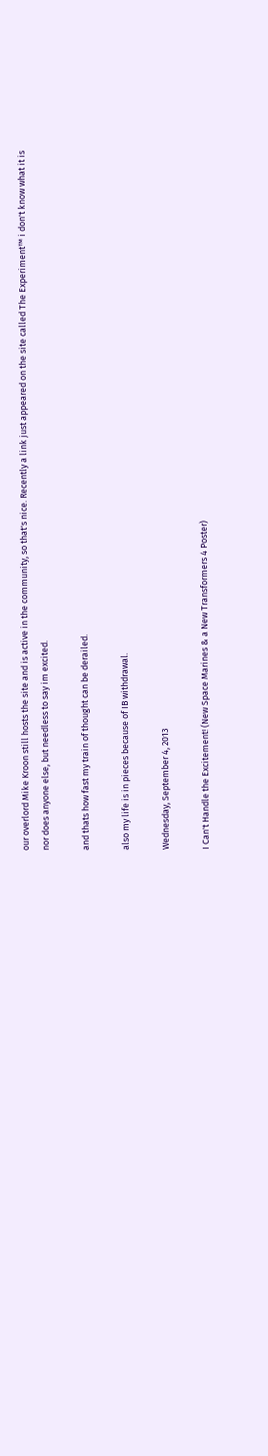our overlord Mike Kroon still hosts the site and is active in the community, so that's nice. Recently a link just appeared on the site called The Experiment™ i don't know what it is nor does anyone else, but needless to say im excited.

and thats how fast my train of thought can be derailed.

also my life is in pieces because of IB withdrawal.

Wednesday, September 4, 2013

I Can't Handle the Excitement! (New Space Marines & a New Transformers 4 Poster)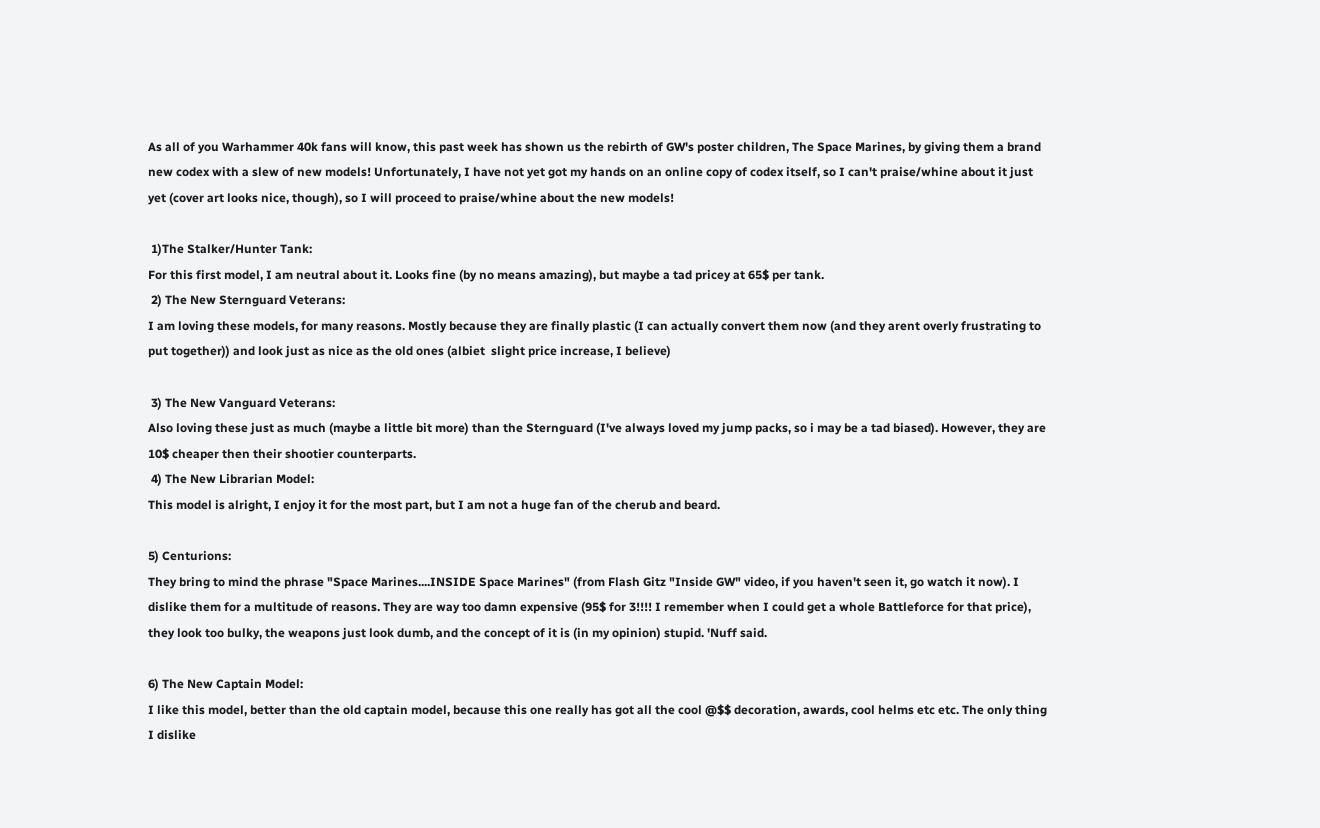As all of you Warhammer 40k fans will know, this past week has shown us the rebirth of GW's poster children, The Space Marines, by giving them a brand new codex with a slew of new models! Unfortunately, I have not yet got my hands on an online copy of codex itself, so I can't praise/whine about it just yet (cover art looks nice, though), so I will proceed to praise/whine about the new models!

 1)The Stalker/Hunter Tank:
For this first model, I am neutral about it. Looks fine (by no means amazing), but maybe a tad pricey at 65$ per tank.
 2) The New Sternguard Veterans:
I am loving these models, for many reasons. Mostly because they are finally plastic (I can actually convert them now (and they arent overly frustrating to put together)) and look just as nice as the old ones (albiet  slight price increase, I believe)

 3) The New Vanguard Veterans:
Also loving these just as much (maybe a little bit more) than the Sternguard (I've always loved my jump packs, so i may be a tad biased). However, they are 10$ cheaper then their shootier counterparts.
 4) The New Librarian Model:
This model is alright, I enjoy it for the most part, but I am not a huge fan of the cherub and beard.

5) Centurions:
They bring to mind the phrase "Space Marines....INSIDE Space Marines" (from Flash Gitz "Inside GW" video, if you haven't seen it, go watch it now). I dislike them for a multitude of reasons. They are way too damn expensive (95$ for 3!!!! I remember when I could get a whole Battleforce for that price), they look too bulky, the weapons just look dumb, and the concept of it is (in my opinion) stupid. 'Nuff said.

6) The New Captain Model:
I like this model, better than the old captain model, because this one really has got all the cool @$$ decoration, awards, cool helms etc etc. The only thing I dislike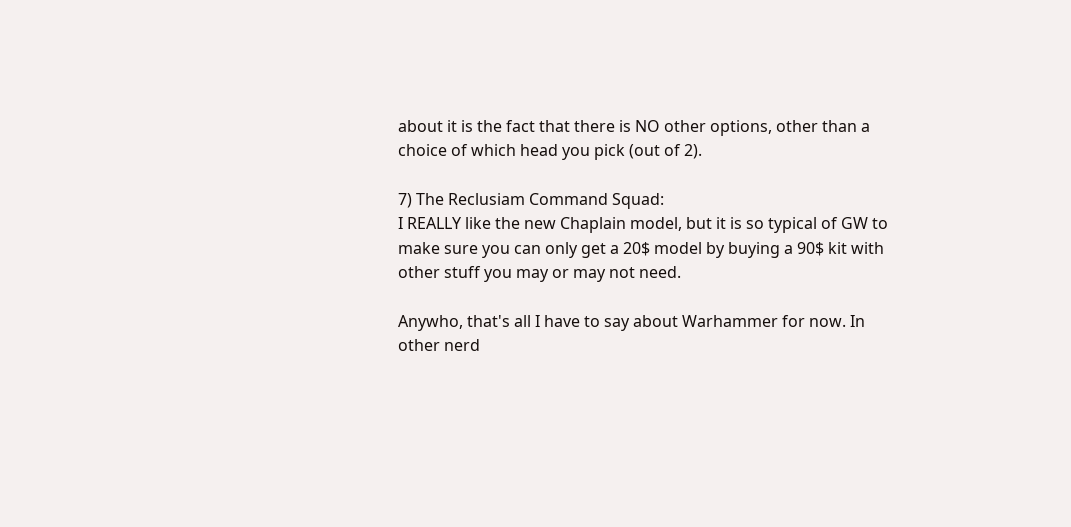about it is the fact that there is NO other options, other than a choice of which head you pick (out of 2).

7) The Reclusiam Command Squad:
I REALLY like the new Chaplain model, but it is so typical of GW to make sure you can only get a 20$ model by buying a 90$ kit with other stuff you may or may not need.

Anywho, that's all I have to say about Warhammer for now. In other nerd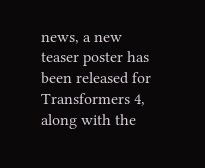news, a new teaser poster has been released for Transformers 4, along with the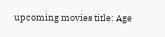upcoming movies title: Age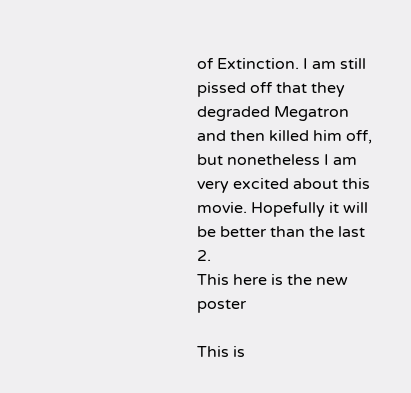of Extinction. I am still pissed off that they degraded Megatron and then killed him off, but nonetheless I am very excited about this movie. Hopefully it will be better than the last 2.
This here is the new poster

This is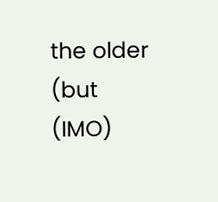the older (but (IMO)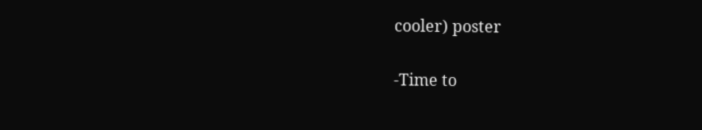cooler) poster

-Time to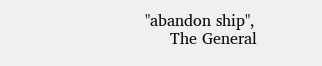"abandon ship",
     The General